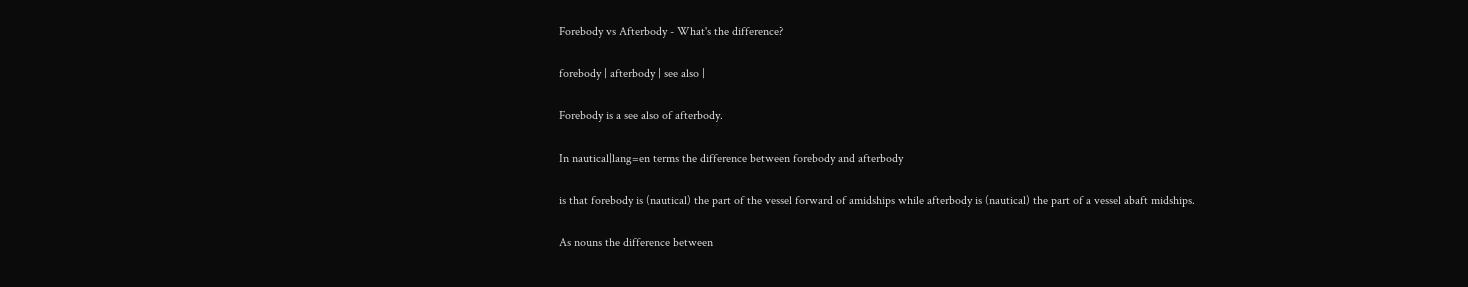Forebody vs Afterbody - What's the difference?

forebody | afterbody | see also |

Forebody is a see also of afterbody.

In nautical|lang=en terms the difference between forebody and afterbody

is that forebody is (nautical) the part of the vessel forward of amidships while afterbody is (nautical) the part of a vessel abaft midships.

As nouns the difference between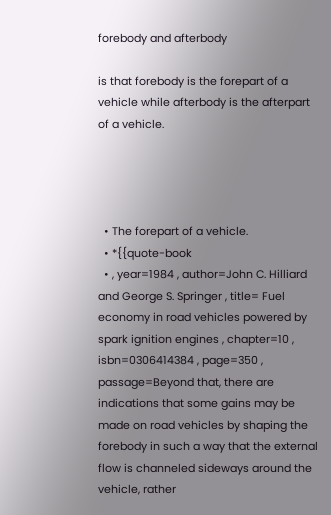forebody and afterbody

is that forebody is the forepart of a vehicle while afterbody is the afterpart of a vehicle.




  • The forepart of a vehicle.
  • *{{quote-book
  • , year=1984 , author=John C. Hilliard and George S. Springer , title= Fuel economy in road vehicles powered by spark ignition engines , chapter=10 , isbn=0306414384 , page=350 , passage=Beyond that, there are indications that some gains may be made on road vehicles by shaping the forebody in such a way that the external flow is channeled sideways around the vehicle, rather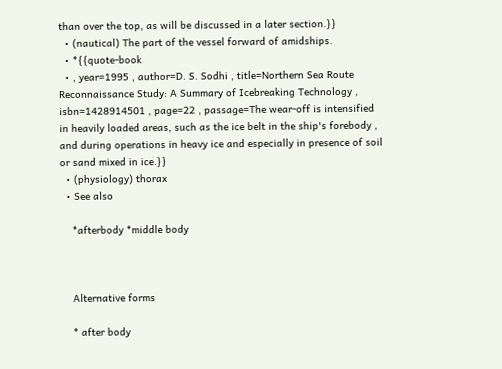than over the top, as will be discussed in a later section.}}
  • (nautical) The part of the vessel forward of amidships.
  • *{{quote-book
  • , year=1995 , author=D. S. Sodhi , title=Northern Sea Route Reconnaissance Study: A Summary of Icebreaking Technology , isbn=1428914501 , page=22 , passage=The wear-off is intensified in heavily loaded areas, such as the ice belt in the ship's forebody , and during operations in heavy ice and especially in presence of soil or sand mixed in ice.}}
  • (physiology) thorax
  • See also

    *afterbody *middle body



    Alternative forms

    * after body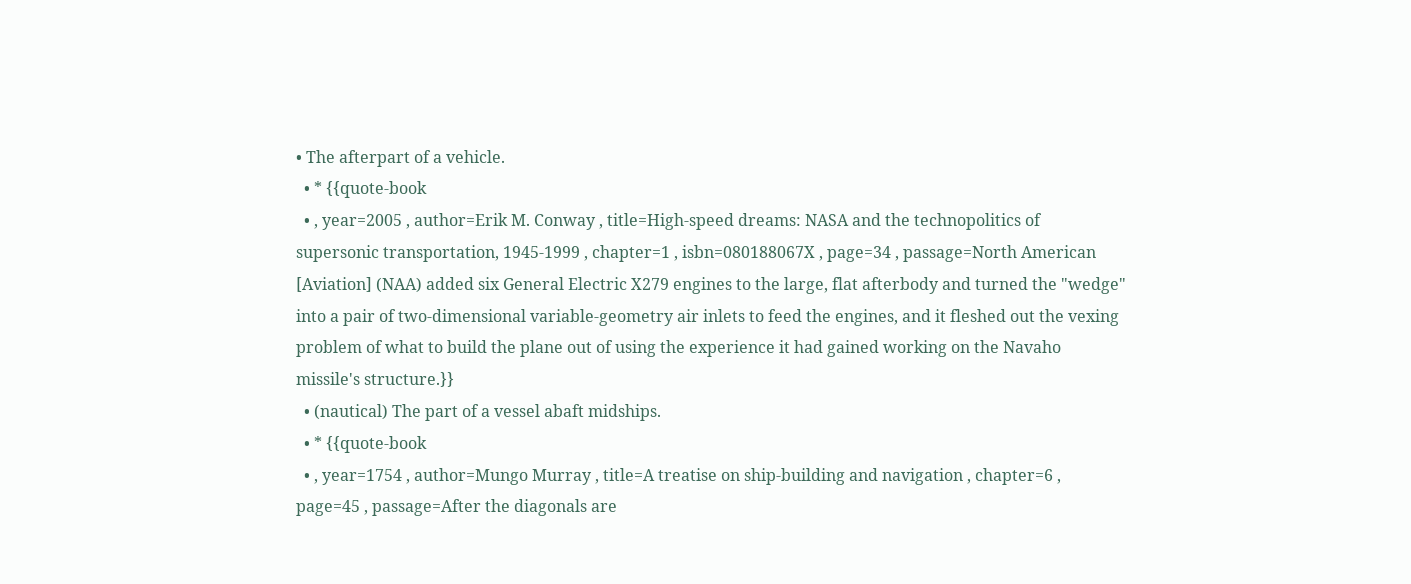• The afterpart of a vehicle.
  • * {{quote-book
  • , year=2005 , author=Erik M. Conway , title=High-speed dreams: NASA and the technopolitics of supersonic transportation, 1945-1999 , chapter=1 , isbn=080188067X , page=34 , passage=North American [Aviation] (NAA) added six General Electric X279 engines to the large, flat afterbody and turned the "wedge" into a pair of two-dimensional variable-geometry air inlets to feed the engines, and it fleshed out the vexing problem of what to build the plane out of using the experience it had gained working on the Navaho missile's structure.}}
  • (nautical) The part of a vessel abaft midships.
  • * {{quote-book
  • , year=1754 , author=Mungo Murray , title=A treatise on ship-building and navigation , chapter=6 , page=45 , passage=After the diagonals are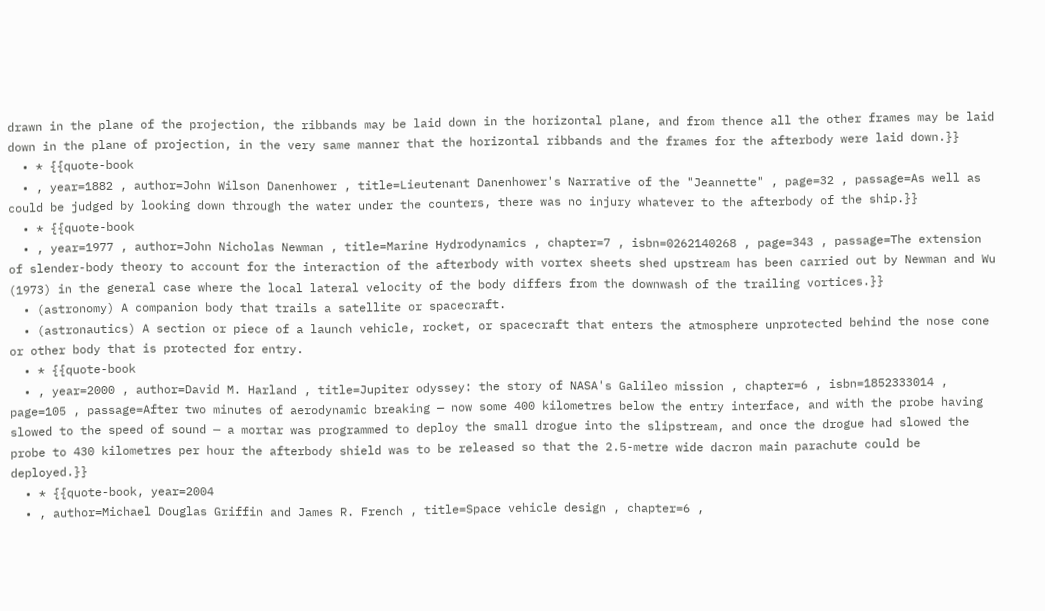drawn in the plane of the projection, the ribbands may be laid down in the horizontal plane, and from thence all the other frames may be laid down in the plane of projection, in the very same manner that the horizontal ribbands and the frames for the afterbody were laid down.}}
  • * {{quote-book
  • , year=1882 , author=John Wilson Danenhower , title=Lieutenant Danenhower's Narrative of the "Jeannette" , page=32 , passage=As well as could be judged by looking down through the water under the counters, there was no injury whatever to the afterbody of the ship.}}
  • * {{quote-book
  • , year=1977 , author=John Nicholas Newman , title=Marine Hydrodynamics , chapter=7 , isbn=0262140268 , page=343 , passage=The extension of slender-body theory to account for the interaction of the afterbody with vortex sheets shed upstream has been carried out by Newman and Wu (1973) in the general case where the local lateral velocity of the body differs from the downwash of the trailing vortices.}}
  • (astronomy) A companion body that trails a satellite or spacecraft.
  • (astronautics) A section or piece of a launch vehicle, rocket, or spacecraft that enters the atmosphere unprotected behind the nose cone or other body that is protected for entry.
  • * {{quote-book
  • , year=2000 , author=David M. Harland , title=Jupiter odyssey: the story of NASA's Galileo mission , chapter=6 , isbn=1852333014 , page=105 , passage=After two minutes of aerodynamic breaking — now some 400 kilometres below the entry interface, and with the probe having slowed to the speed of sound — a mortar was programmed to deploy the small drogue into the slipstream, and once the drogue had slowed the probe to 430 kilometres per hour the afterbody shield was to be released so that the 2.5-metre wide dacron main parachute could be deployed.}}
  • * {{quote-book, year=2004
  • , author=Michael Douglas Griffin and James R. French , title=Space vehicle design , chapter=6 ,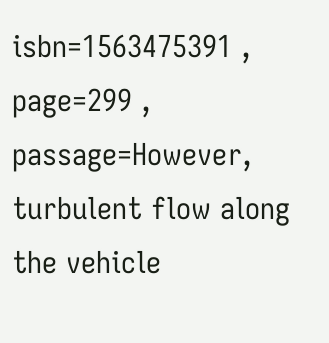isbn=1563475391 , page=299 , passage=However, turbulent flow along the vehicle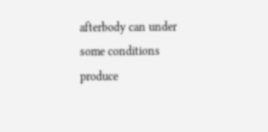afterbody can under some conditions produce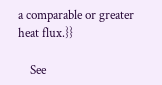a comparable or greater heat flux.}}

    See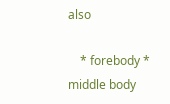also

    * forebody * middle body